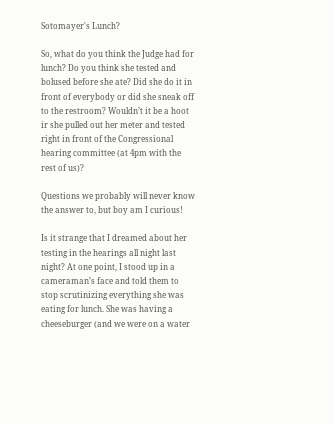Sotomayer's Lunch?

So, what do you think the Judge had for lunch? Do you think she tested and bolused before she ate? Did she do it in front of everybody or did she sneak off to the restroom? Wouldn’t it be a hoot ir she pulled out her meter and tested right in front of the Congressional hearing committee (at 4pm with the rest of us)?

Questions we probably will never know the answer to, but boy am I curious!

Is it strange that I dreamed about her testing in the hearings all night last night? At one point, I stood up in a cameraman’s face and told them to stop scrutinizing everything she was eating for lunch. She was having a cheeseburger (and we were on a water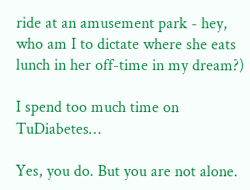ride at an amusement park - hey, who am I to dictate where she eats lunch in her off-time in my dream?)

I spend too much time on TuDiabetes…

Yes, you do. But you are not alone.